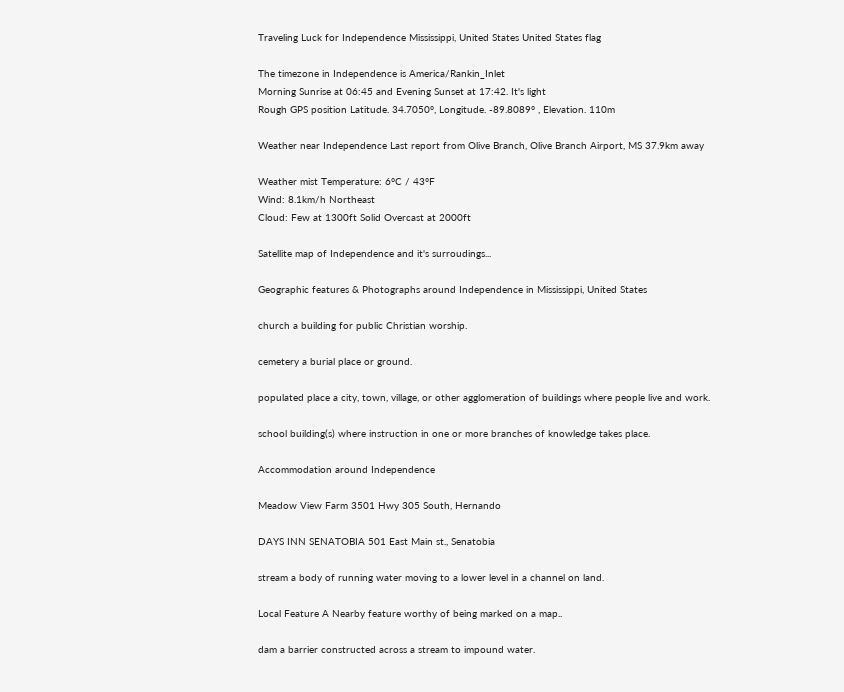Traveling Luck for Independence Mississippi, United States United States flag

The timezone in Independence is America/Rankin_Inlet
Morning Sunrise at 06:45 and Evening Sunset at 17:42. It's light
Rough GPS position Latitude. 34.7050°, Longitude. -89.8089° , Elevation. 110m

Weather near Independence Last report from Olive Branch, Olive Branch Airport, MS 37.9km away

Weather mist Temperature: 6°C / 43°F
Wind: 8.1km/h Northeast
Cloud: Few at 1300ft Solid Overcast at 2000ft

Satellite map of Independence and it's surroudings...

Geographic features & Photographs around Independence in Mississippi, United States

church a building for public Christian worship.

cemetery a burial place or ground.

populated place a city, town, village, or other agglomeration of buildings where people live and work.

school building(s) where instruction in one or more branches of knowledge takes place.

Accommodation around Independence

Meadow View Farm 3501 Hwy 305 South, Hernando

DAYS INN SENATOBIA 501 East Main st., Senatobia

stream a body of running water moving to a lower level in a channel on land.

Local Feature A Nearby feature worthy of being marked on a map..

dam a barrier constructed across a stream to impound water.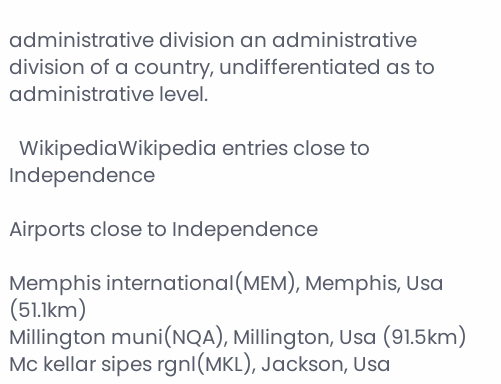administrative division an administrative division of a country, undifferentiated as to administrative level.

  WikipediaWikipedia entries close to Independence

Airports close to Independence

Memphis international(MEM), Memphis, Usa (51.1km)
Millington muni(NQA), Millington, Usa (91.5km)
Mc kellar sipes rgnl(MKL), Jackson, Usa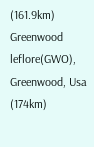(161.9km)
Greenwood leflore(GWO), Greenwood, Usa (174km)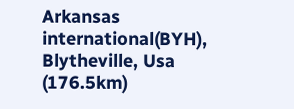Arkansas international(BYH), Blytheville, Usa (176.5km)